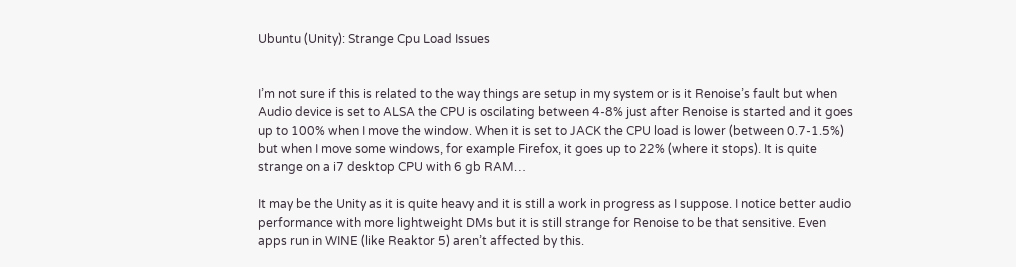Ubuntu (Unity): Strange Cpu Load Issues


I’m not sure if this is related to the way things are setup in my system or is it Renoise’s fault but when Audio device is set to ALSA the CPU is oscilating between 4-8% just after Renoise is started and it goes up to 100% when I move the window. When it is set to JACK the CPU load is lower (between 0.7-1.5%) but when I move some windows, for example Firefox, it goes up to 22% (where it stops). It is quite strange on a i7 desktop CPU with 6 gb RAM…

It may be the Unity as it is quite heavy and it is still a work in progress as I suppose. I notice better audio performance with more lightweight DMs but it is still strange for Renoise to be that sensitive. Even apps run in WINE (like Reaktor 5) aren’t affected by this.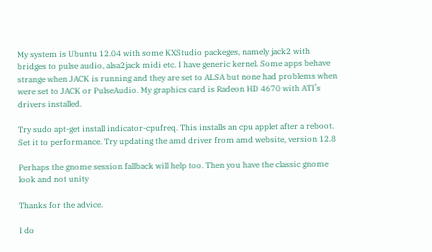My system is Ubuntu 12.04 with some KXStudio packeges, namely jack2 with bridges to pulse audio, alsa2jack midi etc. I have generic kernel. Some apps behave strange when JACK is running and they are set to ALSA but none had problems when were set to JACK or PulseAudio. My graphics card is Radeon HD 4670 with ATI’s drivers installed.

Try sudo apt-get install indicator-cpufreq. This installs an cpu applet after a reboot. Set it to performance. Try updating the amd driver from amd website, version 12.8

Perhaps the gnome session fallback will help too. Then you have the classic gnome look and not unity

Thanks for the advice.

I do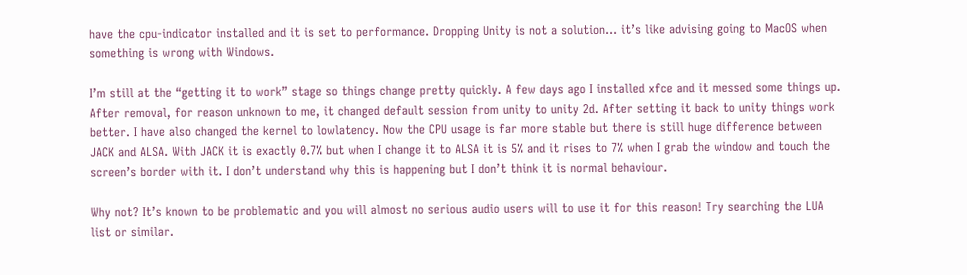have the cpu-indicator installed and it is set to performance. Dropping Unity is not a solution… it’s like advising going to MacOS when something is wrong with Windows.

I’m still at the “getting it to work” stage so things change pretty quickly. A few days ago I installed xfce and it messed some things up. After removal, for reason unknown to me, it changed default session from unity to unity 2d. After setting it back to unity things work better. I have also changed the kernel to lowlatency. Now the CPU usage is far more stable but there is still huge difference between JACK and ALSA. With JACK it is exactly 0.7% but when I change it to ALSA it is 5% and it rises to 7% when I grab the window and touch the screen’s border with it. I don’t understand why this is happening but I don’t think it is normal behaviour.

Why not? It’s known to be problematic and you will almost no serious audio users will to use it for this reason! Try searching the LUA list or similar.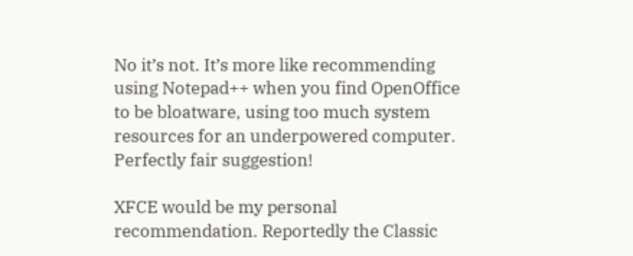No it’s not. It’s more like recommending using Notepad++ when you find OpenOffice to be bloatware, using too much system resources for an underpowered computer. Perfectly fair suggestion!

XFCE would be my personal recommendation. Reportedly the Classic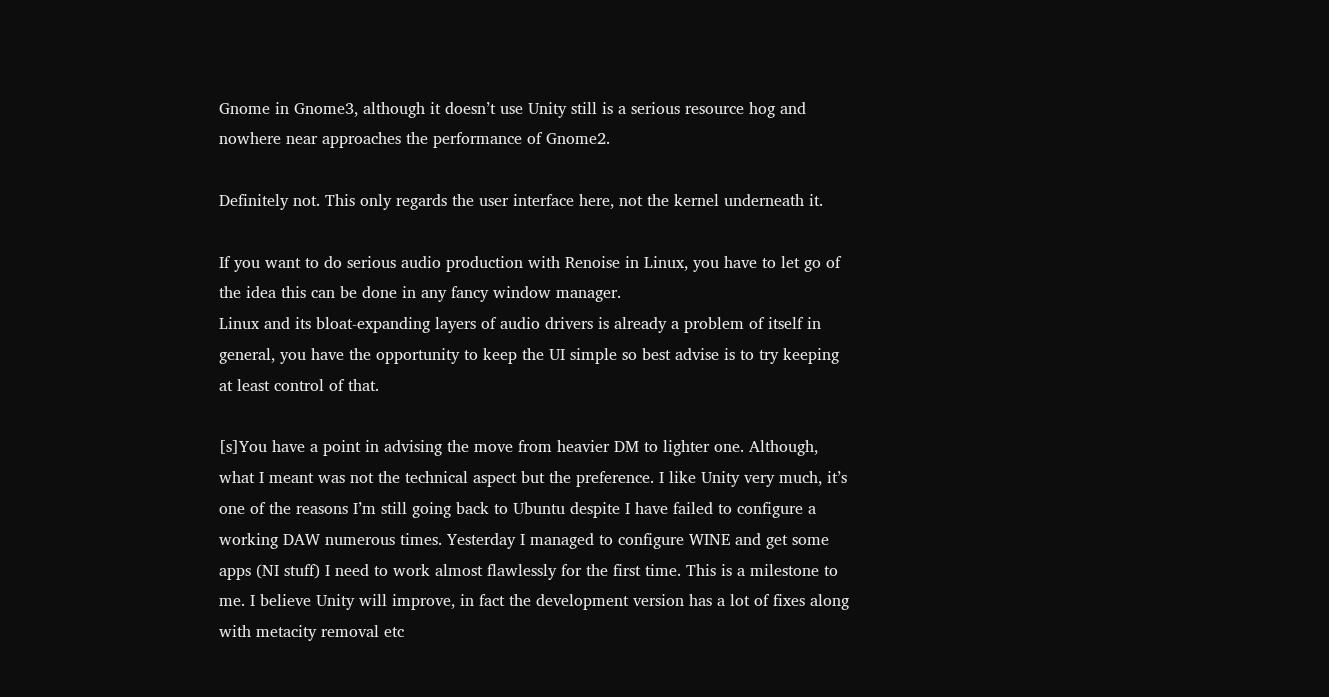Gnome in Gnome3, although it doesn’t use Unity still is a serious resource hog and nowhere near approaches the performance of Gnome2.

Definitely not. This only regards the user interface here, not the kernel underneath it.

If you want to do serious audio production with Renoise in Linux, you have to let go of the idea this can be done in any fancy window manager.
Linux and its bloat-expanding layers of audio drivers is already a problem of itself in general, you have the opportunity to keep the UI simple so best advise is to try keeping at least control of that.

[s]You have a point in advising the move from heavier DM to lighter one. Although, what I meant was not the technical aspect but the preference. I like Unity very much, it’s one of the reasons I’m still going back to Ubuntu despite I have failed to configure a working DAW numerous times. Yesterday I managed to configure WINE and get some apps (NI stuff) I need to work almost flawlessly for the first time. This is a milestone to me. I believe Unity will improve, in fact the development version has a lot of fixes along with metacity removal etc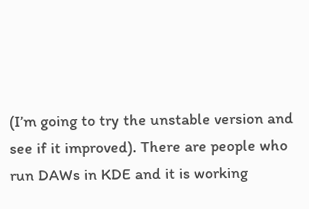(I’m going to try the unstable version and see if it improved). There are people who run DAWs in KDE and it is working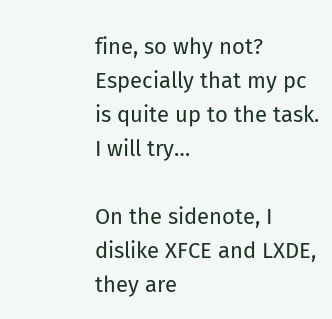fine, so why not? Especially that my pc is quite up to the task. I will try…

On the sidenote, I dislike XFCE and LXDE, they are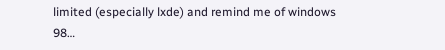limited (especially lxde) and remind me of windows 98…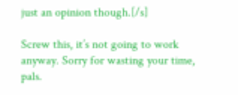just an opinion though.[/s]

Screw this, it’s not going to work anyway. Sorry for wasting your time, pals.